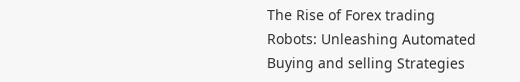The Rise of Forex trading Robots: Unleashing Automated Buying and selling Strategies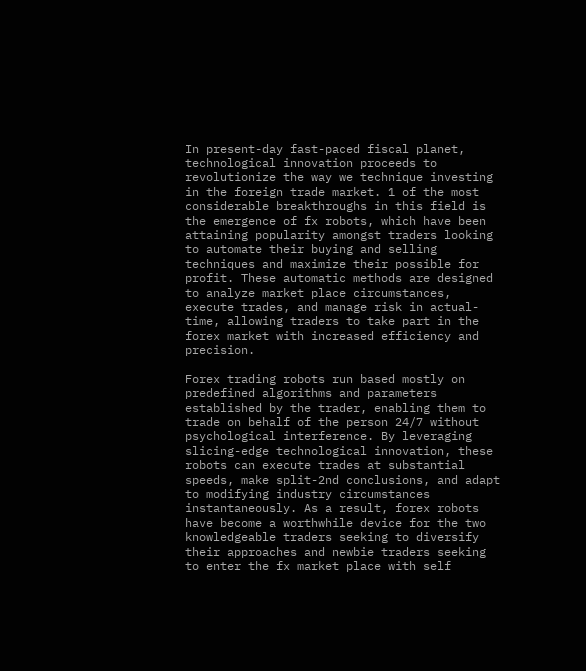In present-day fast-paced fiscal planet, technological innovation proceeds to revolutionize the way we technique investing in the foreign trade market. 1 of the most considerable breakthroughs in this field is the emergence of fx robots, which have been attaining popularity amongst traders looking to automate their buying and selling techniques and maximize their possible for profit. These automatic methods are designed to analyze market place circumstances, execute trades, and manage risk in actual-time, allowing traders to take part in the forex market with increased efficiency and precision.

Forex trading robots run based mostly on predefined algorithms and parameters established by the trader, enabling them to trade on behalf of the person 24/7 without psychological interference. By leveraging slicing-edge technological innovation, these robots can execute trades at substantial speeds, make split-2nd conclusions, and adapt to modifying industry circumstances instantaneously. As a result, forex robots have become a worthwhile device for the two knowledgeable traders seeking to diversify their approaches and newbie traders seeking to enter the fx market place with self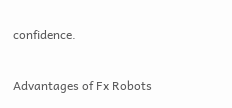confidence.

Advantages of Fx Robots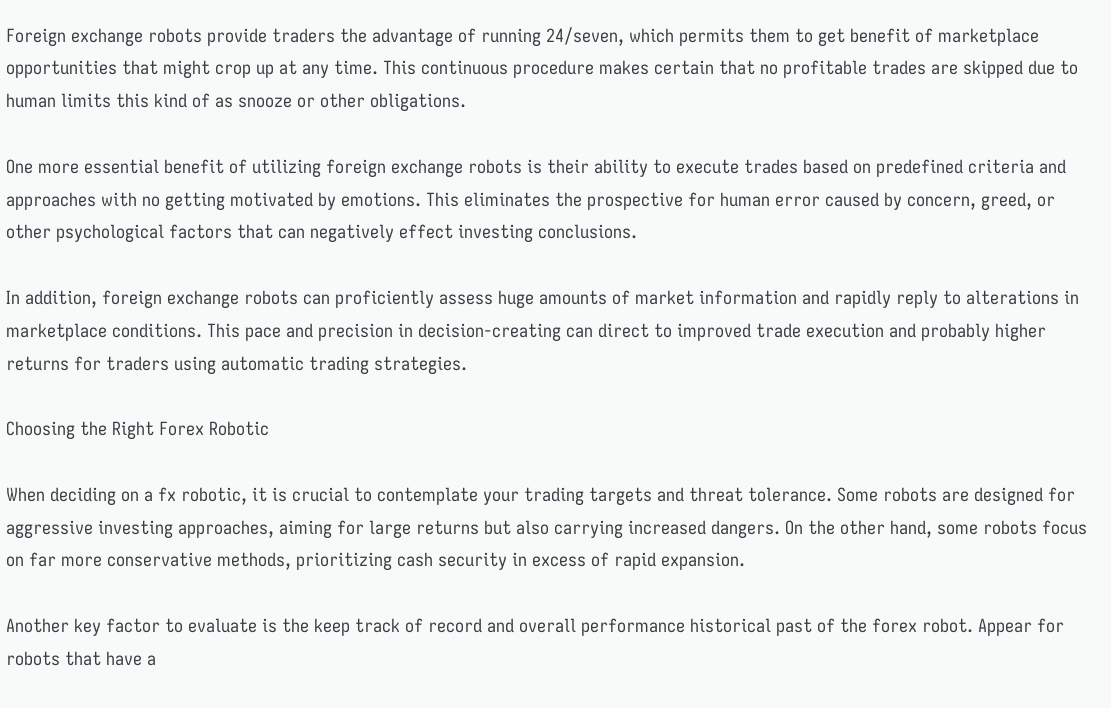Foreign exchange robots provide traders the advantage of running 24/seven, which permits them to get benefit of marketplace opportunities that might crop up at any time. This continuous procedure makes certain that no profitable trades are skipped due to human limits this kind of as snooze or other obligations.

One more essential benefit of utilizing foreign exchange robots is their ability to execute trades based on predefined criteria and approaches with no getting motivated by emotions. This eliminates the prospective for human error caused by concern, greed, or other psychological factors that can negatively effect investing conclusions.

In addition, foreign exchange robots can proficiently assess huge amounts of market information and rapidly reply to alterations in marketplace conditions. This pace and precision in decision-creating can direct to improved trade execution and probably higher returns for traders using automatic trading strategies.

Choosing the Right Forex Robotic

When deciding on a fx robotic, it is crucial to contemplate your trading targets and threat tolerance. Some robots are designed for aggressive investing approaches, aiming for large returns but also carrying increased dangers. On the other hand, some robots focus on far more conservative methods, prioritizing cash security in excess of rapid expansion.

Another key factor to evaluate is the keep track of record and overall performance historical past of the forex robot. Appear for robots that have a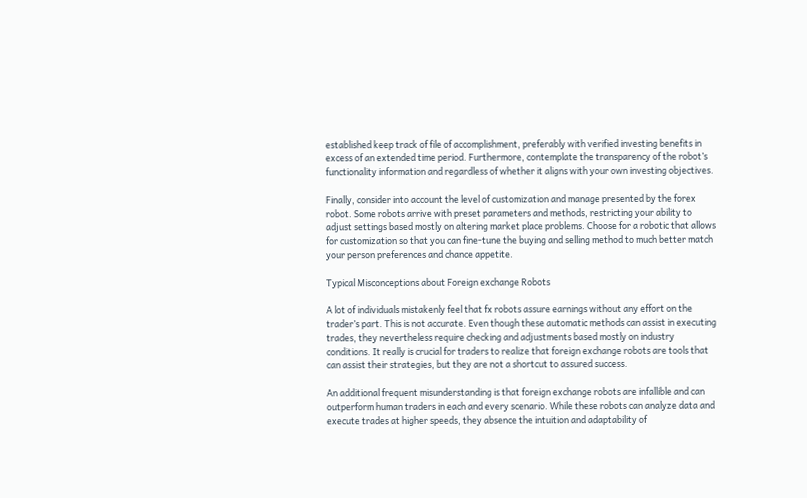established keep track of file of accomplishment, preferably with verified investing benefits in excess of an extended time period. Furthermore, contemplate the transparency of the robot’s functionality information and regardless of whether it aligns with your own investing objectives.

Finally, consider into account the level of customization and manage presented by the forex robot. Some robots arrive with preset parameters and methods, restricting your ability to adjust settings based mostly on altering market place problems. Choose for a robotic that allows for customization so that you can fine-tune the buying and selling method to much better match your person preferences and chance appetite.

Typical Misconceptions about Foreign exchange Robots

A lot of individuals mistakenly feel that fx robots assure earnings without any effort on the trader’s part. This is not accurate. Even though these automatic methods can assist in executing trades, they nevertheless require checking and adjustments based mostly on industry conditions. It really is crucial for traders to realize that foreign exchange robots are tools that can assist their strategies, but they are not a shortcut to assured success.

An additional frequent misunderstanding is that foreign exchange robots are infallible and can outperform human traders in each and every scenario. While these robots can analyze data and execute trades at higher speeds, they absence the intuition and adaptability of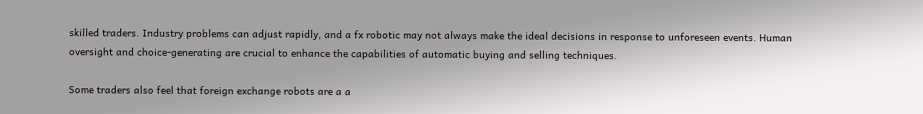skilled traders. Industry problems can adjust rapidly, and a fx robotic may not always make the ideal decisions in response to unforeseen events. Human oversight and choice-generating are crucial to enhance the capabilities of automatic buying and selling techniques.

Some traders also feel that foreign exchange robots are a a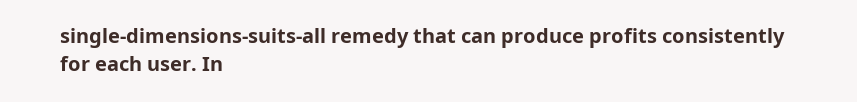single-dimensions-suits-all remedy that can produce profits consistently for each user. In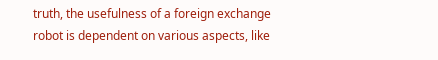truth, the usefulness of a foreign exchange robot is dependent on various aspects, like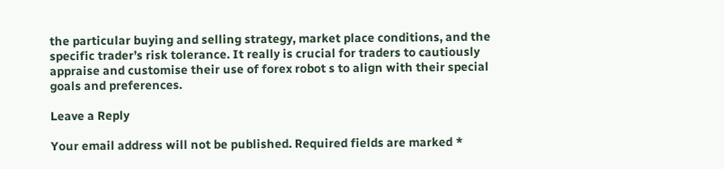the particular buying and selling strategy, market place conditions, and the specific trader’s risk tolerance. It really is crucial for traders to cautiously appraise and customise their use of forex robot s to align with their special goals and preferences.

Leave a Reply

Your email address will not be published. Required fields are marked *